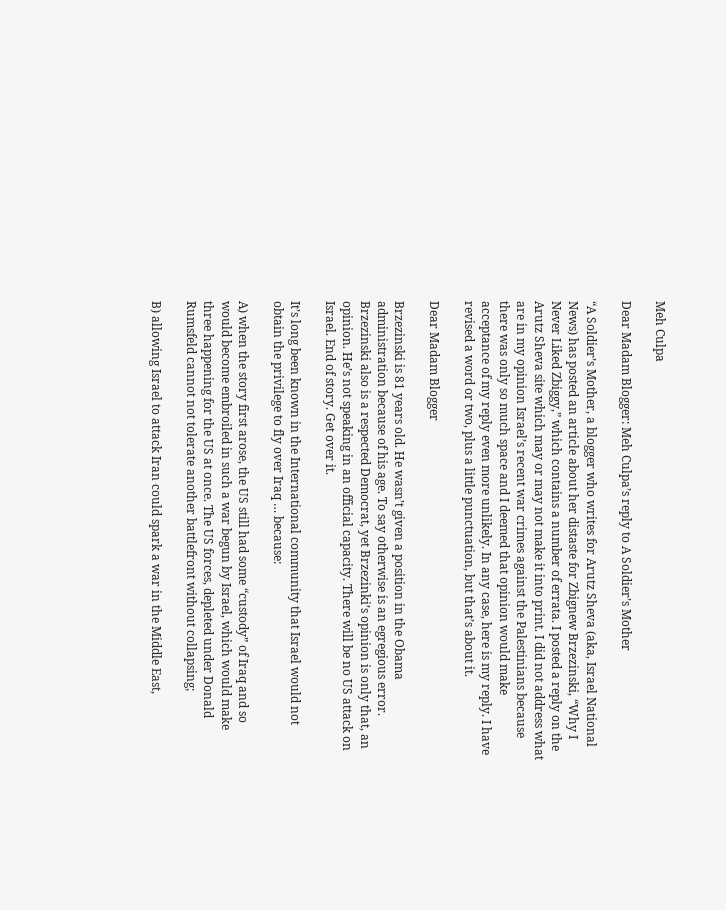Meh Culpa

Dear Madam Blogger: Meh Culpa’s reply to A Soldier’s Mother

“A Soldier’s Mother, a blogger who writes for Arutz Sheva (aka, Israel National News) has posted an article about her distaste for Zbignew Brzezinski, “Why I Never Liked Zbiggy,” which contains a number of errata. I posted a reply on the Arutz Sheva site which may or may not make it into print. I did not address what are in my opinion Israel’s recent war crimes against the Palestinians because there was only so much space and I deemed that opinion would make acceptance of my reply even more unlikely. In any case, here is my reply. I have revised a word or two, plus a little punctuation, but that’s about it.

Dear Madam Blogger

Brzezinski is 81 years old. He wasn’t given a position in the Obama administration because of his age. To say otherwise is an egregious error. Brzezinski also is a respected Democrat, yet Brzezinki’s opinion is only that, an opinion. He’s not speaking in an official capacity. There will be no US attack on Israel. End of story. Get over it.

It’s long been known in the International community that Israel would not obtain the privilege to fly over Iraq … because:

A) when the story first arose, the US still had some “custody” of Iraq and so would become embroiled in such a war begun by Israel, which would make three happening for the US at once. The US forces, depleted under Donald Rumsfeld cannot not tolerate another battlefront without collapsing;

B) allowing Israel to attack Iran could spark a war in the Middle East,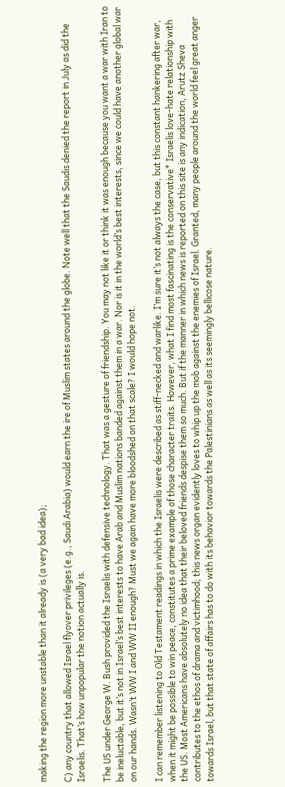making the region more unstable than it already is (a very bad idea);

C) any country that allowed Israel flyover privileges (e.g., Saudi Arabia) would earn the ire of Muslim states around the globe. Note well that the Saudis denied the report in July as did the Israelis. That’s how unpopular the notion actually is.

The US under George W. Bush provided the Israelis with defensive technology. That was a gesture of friendship. You may not like it or think it was enough because you want a war with Iran to be ineluctable, but it’s not in Israel’s best interests to have Arab and Muslim nations banded against them in a war. Nor is it in the world’s best interests, since we could have another global war on our hands. Wasn’t WW I and WW II enough? Must we again have more bloodshed on that scale? I would hope not.

I can remember listening to Old Testament readings in which the Israelis were described as stiff-necked and warlike. I’m sure it’s not always the case, but this constant hankering after war, when it might be possible to win peace, constitutes a prime example of those character traits. However, what I find most fascinating is the conservative* Israelis love-hate relationship with the US. Most Americans have absolutely no idea that their beloved friends despise them so much. But if the manner in which news is reported on this site is any indication, Arutz Sheva contributes to the ethos of drama and victimhood; this news organ evidently loves to whip up the mob against the enemies of Israel. Granted, many people around the world feel great anger towards Israel, but that state of affairs has to do with its behavior towards the Palestinians as well as its seemingly bellicose nature.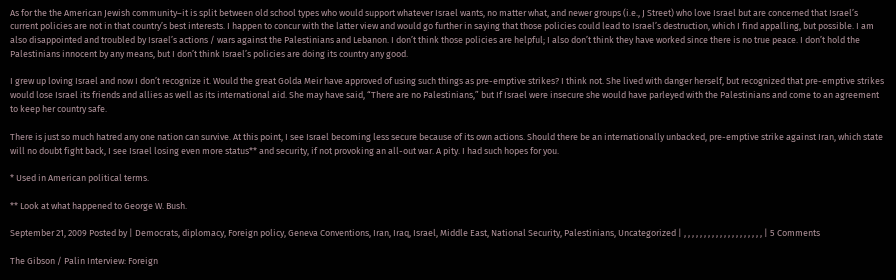As for the the American Jewish community–it is split between old school types who would support whatever Israel wants, no matter what, and newer groups (i.e., J Street) who love Israel but are concerned that Israel’s current policies are not in that country’s best interests. I happen to concur with the latter view and would go further in saying that those policies could lead to Israel’s destruction, which I find appalling, but possible. I am also disappointed and troubled by Israel’s actions / wars against the Palestinians and Lebanon. I don’t think those policies are helpful; I also don’t think they have worked since there is no true peace. I don’t hold the Palestinians innocent by any means, but I don’t think Israel’s policies are doing its country any good.

I grew up loving Israel and now I don’t recognize it. Would the great Golda Meir have approved of using such things as pre-emptive strikes? I think not. She lived with danger herself, but recognized that pre-emptive strikes would lose Israel its friends and allies as well as its international aid. She may have said, “There are no Palestinians,” but If Israel were insecure she would have parleyed with the Palestinians and come to an agreement to keep her country safe.

There is just so much hatred any one nation can survive. At this point, I see Israel becoming less secure because of its own actions. Should there be an internationally unbacked, pre-emptive strike against Iran, which state will no doubt fight back, I see Israel losing even more status** and security, if not provoking an all-out war. A pity. I had such hopes for you.

* Used in American political terms.

** Look at what happened to George W. Bush.

September 21, 2009 Posted by | Democrats, diplomacy, Foreign policy, Geneva Conventions, Iran, Iraq, Israel, Middle East, National Security, Palestinians, Uncategorized | , , , , , , , , , , , , , , , , , , , , | 5 Comments

The Gibson / Palin Interview: Foreign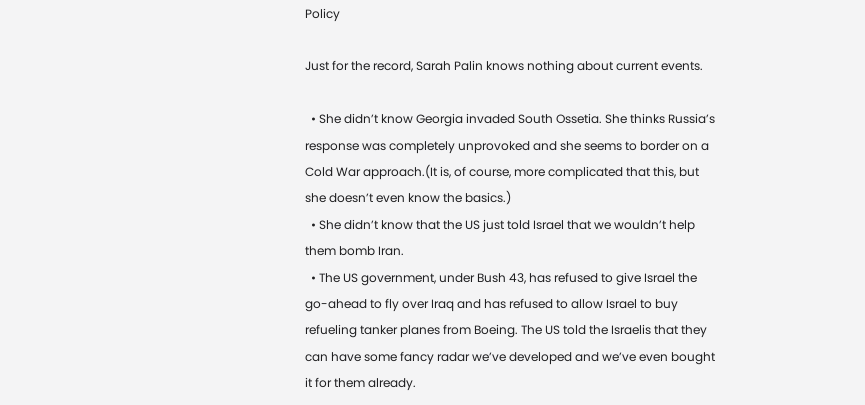Policy

Just for the record, Sarah Palin knows nothing about current events.

  • She didn’t know Georgia invaded South Ossetia. She thinks Russia’s response was completely unprovoked and she seems to border on a Cold War approach.(It is, of course, more complicated that this, but she doesn’t even know the basics.)
  • She didn’t know that the US just told Israel that we wouldn’t help them bomb Iran.
  • The US government, under Bush 43, has refused to give Israel the go-ahead to fly over Iraq and has refused to allow Israel to buy refueling tanker planes from Boeing. The US told the Israelis that they can have some fancy radar we’ve developed and we’ve even bought it for them already.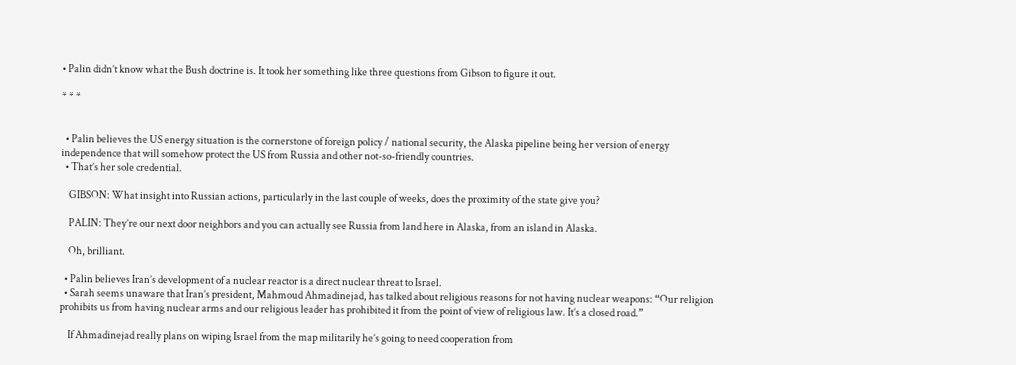• Palin didn’t know what the Bush doctrine is. It took her something like three questions from Gibson to figure it out.

* * *


  • Palin believes the US energy situation is the cornerstone of foreign policy / national security, the Alaska pipeline being her version of energy independence that will somehow protect the US from Russia and other not-so-friendly countries.
  • That’s her sole credential.

    GIBSON: What insight into Russian actions, particularly in the last couple of weeks, does the proximity of the state give you?

    PALIN: They’re our next door neighbors and you can actually see Russia from land here in Alaska, from an island in Alaska.

    Oh, brilliant.

  • Palin believes Iran’s development of a nuclear reactor is a direct nuclear threat to Israel.
  • Sarah seems unaware that Iran’s president, Mahmoud Ahmadinejad, has talked about religious reasons for not having nuclear weapons: “Our religion prohibits us from having nuclear arms and our religious leader has prohibited it from the point of view of religious law. It’s a closed road.”

    If Ahmadinejad really plans on wiping Israel from the map militarily he’s going to need cooperation from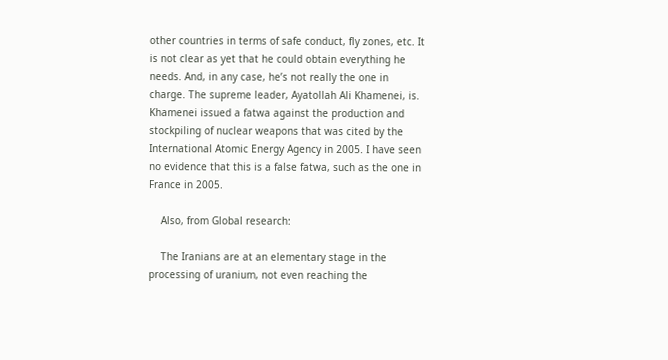other countries in terms of safe conduct, fly zones, etc. It is not clear as yet that he could obtain everything he needs. And, in any case, he’s not really the one in charge. The supreme leader, Ayatollah Ali Khamenei, is. Khamenei issued a fatwa against the production and stockpiling of nuclear weapons that was cited by the International Atomic Energy Agency in 2005. I have seen no evidence that this is a false fatwa, such as the one in France in 2005.

    Also, from Global research:

    The Iranians are at an elementary stage in the processing of uranium, not even reaching the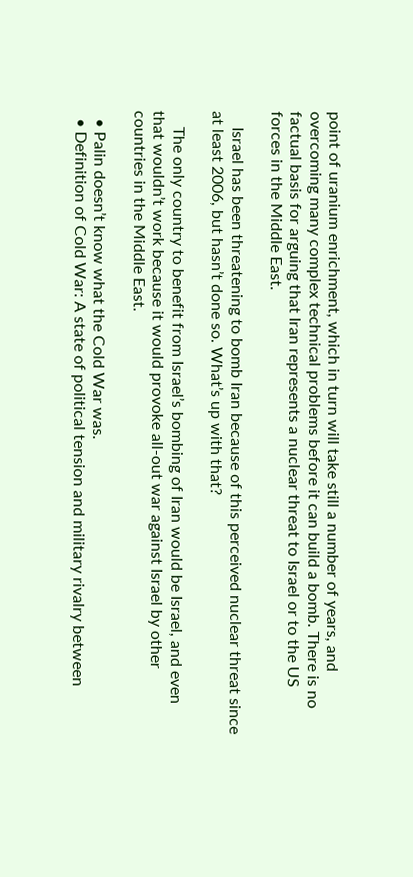point of uranium enrichment, which in turn will take still a number of years, and overcoming many complex technical problems before it can build a bomb. There is no factual basis for arguing that Iran represents a nuclear threat to Israel or to the US forces in the Middle East.

    Israel has been threatening to bomb Iran because of this perceived nuclear threat since at least 2006, but hasn’t done so. What’s up with that?

    The only country to benefit from Israel’s bombing of Iran would be Israel, and even that wouldn’t work because it would provoke all-out war against Israel by other countries in the Middle East.

  • Palin doesn’t know what the Cold War was.
  • Definition of Cold War: A state of political tension and military rivalry between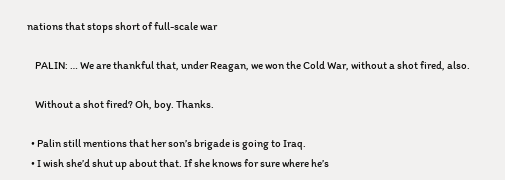nations that stops short of full-scale war

    PALIN: … We are thankful that, under Reagan, we won the Cold War, without a shot fired, also.

    Without a shot fired? Oh, boy. Thanks.

  • Palin still mentions that her son’s brigade is going to Iraq.
  • I wish she’d shut up about that. If she knows for sure where he’s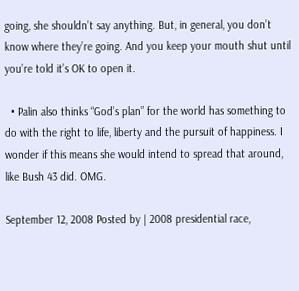going, she shouldn’t say anything. But, in general, you don’t know where they’re going. And you keep your mouth shut until you’re told it’s OK to open it.

  • Palin also thinks “God’s plan” for the world has something to do with the right to life, liberty and the pursuit of happiness. I wonder if this means she would intend to spread that around, like Bush 43 did. OMG.

September 12, 2008 Posted by | 2008 presidential race,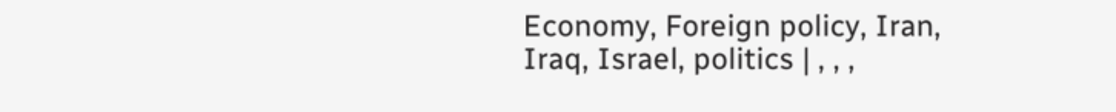Economy, Foreign policy, Iran, Iraq, Israel, politics | , , ,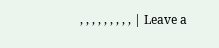, , , , , , , , , | Leave a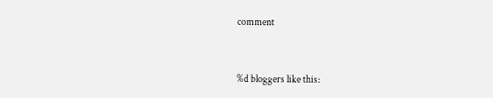comment


%d bloggers like this: